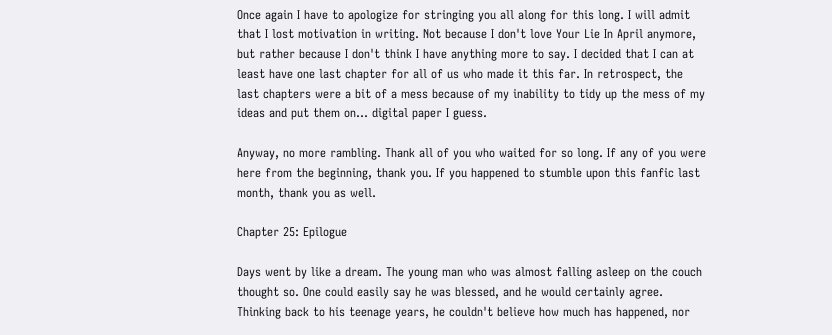Once again I have to apologize for stringing you all along for this long. I will admit that I lost motivation in writing. Not because I don't love Your Lie In April anymore, but rather because I don't think I have anything more to say. I decided that I can at least have one last chapter for all of us who made it this far. In retrospect, the last chapters were a bit of a mess because of my inability to tidy up the mess of my ideas and put them on... digital paper I guess.

Anyway, no more rambling. Thank all of you who waited for so long. If any of you were here from the beginning, thank you. If you happened to stumble upon this fanfic last month, thank you as well.

Chapter 25: Epilogue

Days went by like a dream. The young man who was almost falling asleep on the couch thought so. One could easily say he was blessed, and he would certainly agree. Thinking back to his teenage years, he couldn't believe how much has happened, nor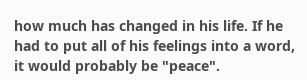how much has changed in his life. If he had to put all of his feelings into a word, it would probably be "peace".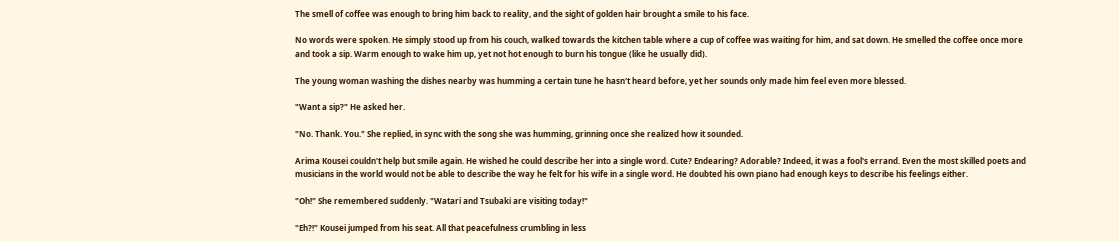The smell of coffee was enough to bring him back to reality, and the sight of golden hair brought a smile to his face.

No words were spoken. He simply stood up from his couch, walked towards the kitchen table where a cup of coffee was waiting for him, and sat down. He smelled the coffee once more and took a sip. Warm enough to wake him up, yet not hot enough to burn his tongue (like he usually did).

The young woman washing the dishes nearby was humming a certain tune he hasn't heard before, yet her sounds only made him feel even more blessed.

"Want a sip?" He asked her.

"No. Thank. You." She replied, in sync with the song she was humming, grinning once she realized how it sounded.

Arima Kousei couldn't help but smile again. He wished he could describe her into a single word. Cute? Endearing? Adorable? Indeed, it was a fool's errand. Even the most skilled poets and musicians in the world would not be able to describe the way he felt for his wife in a single word. He doubted his own piano had enough keys to describe his feelings either.

"Oh!" She remembered suddenly. "Watari and Tsubaki are visiting today!"

"Eh?!" Kousei jumped from his seat. All that peacefulness crumbling in less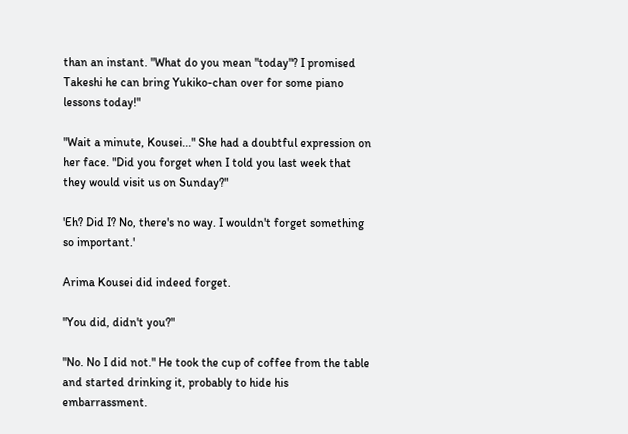than an instant. "What do you mean "today"? I promised Takeshi he can bring Yukiko-chan over for some piano lessons today!"

"Wait a minute, Kousei..." She had a doubtful expression on her face. "Did you forget when I told you last week that they would visit us on Sunday?"

'Eh? Did I? No, there's no way. I wouldn't forget something so important.'

Arima Kousei did indeed forget.

"You did, didn't you?"

"No. No I did not." He took the cup of coffee from the table and started drinking it, probably to hide his embarrassment.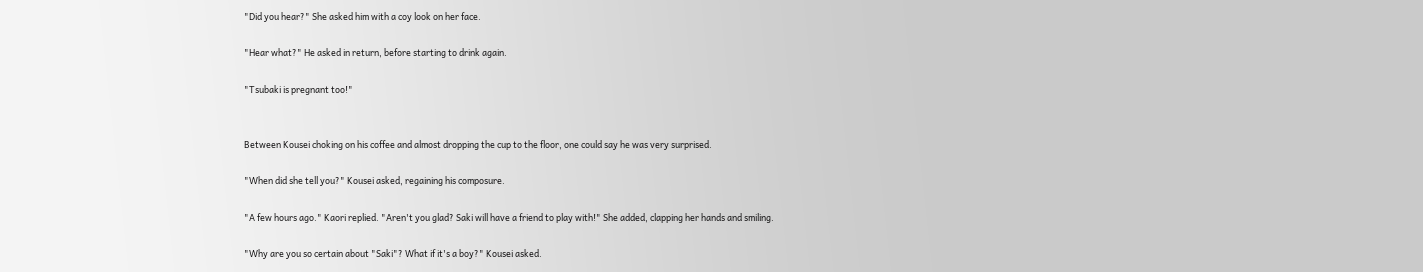"Did you hear?" She asked him with a coy look on her face.

"Hear what?" He asked in return, before starting to drink again.

"Tsubaki is pregnant too!"


Between Kousei choking on his coffee and almost dropping the cup to the floor, one could say he was very surprised.

"When did she tell you?" Kousei asked, regaining his composure.

"A few hours ago." Kaori replied. "Aren't you glad? Saki will have a friend to play with!" She added, clapping her hands and smiling.

"Why are you so certain about "Saki"? What if it's a boy?" Kousei asked.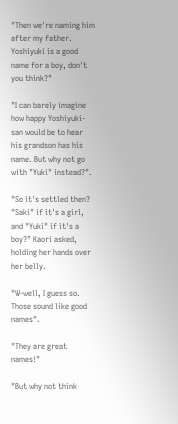"Then we're naming him after my father. Yoshiyuki is a good name for a boy, don't you think?"

"I can barely imagine how happy Yoshiyuki-san would be to hear his grandson has his name. But why not go with "Yuki" instead?".

"So it's settled then? "Saki" if it's a girl, and "Yuki" if it's a boy?" Kaori asked, holding her hands over her belly.

"W-well, I guess so. Those sound like good names".

"They are great names!"

"But why not think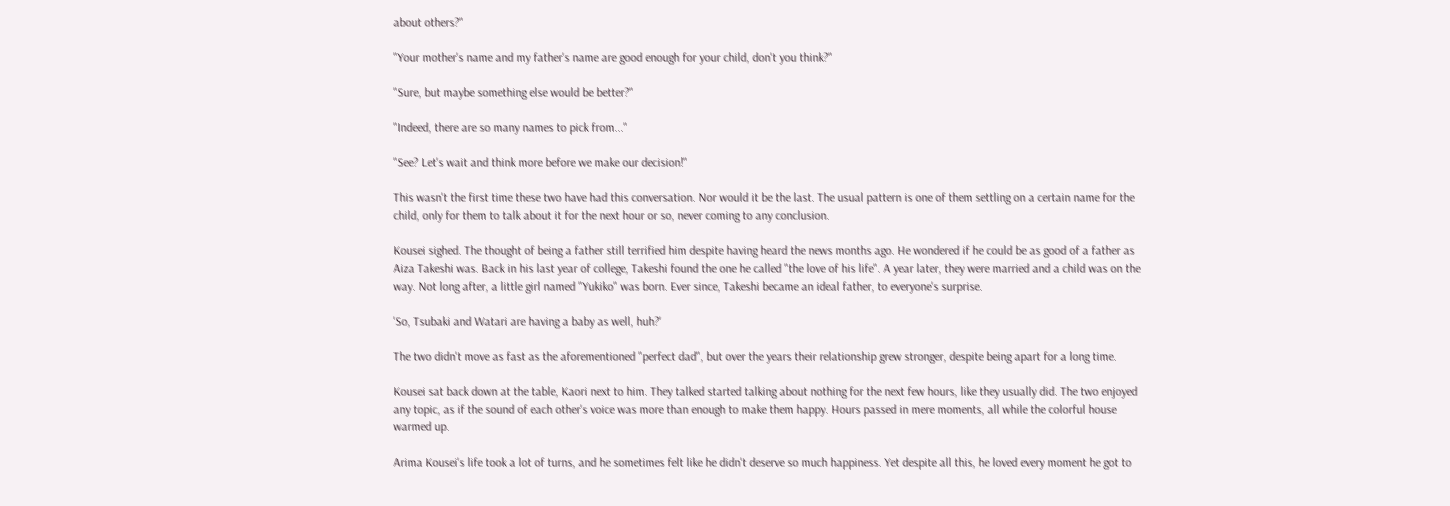about others?"

"Your mother's name and my father's name are good enough for your child, don't you think?"

"Sure, but maybe something else would be better?"

"Indeed, there are so many names to pick from..."

"See? Let's wait and think more before we make our decision!"

This wasn't the first time these two have had this conversation. Nor would it be the last. The usual pattern is one of them settling on a certain name for the child, only for them to talk about it for the next hour or so, never coming to any conclusion.

Kousei sighed. The thought of being a father still terrified him despite having heard the news months ago. He wondered if he could be as good of a father as Aiza Takeshi was. Back in his last year of college, Takeshi found the one he called "the love of his life". A year later, they were married and a child was on the way. Not long after, a little girl named "Yukiko" was born. Ever since, Takeshi became an ideal father, to everyone's surprise.

'So, Tsubaki and Watari are having a baby as well, huh?'

The two didn't move as fast as the aforementioned "perfect dad", but over the years their relationship grew stronger, despite being apart for a long time.

Kousei sat back down at the table, Kaori next to him. They talked started talking about nothing for the next few hours, like they usually did. The two enjoyed any topic, as if the sound of each other's voice was more than enough to make them happy. Hours passed in mere moments, all while the colorful house warmed up.

Arima Kousei's life took a lot of turns, and he sometimes felt like he didn't deserve so much happiness. Yet despite all this, he loved every moment he got to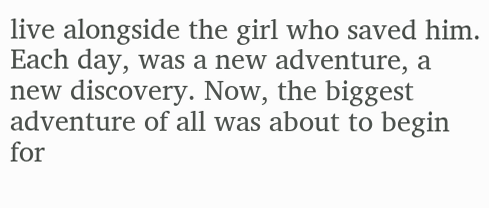live alongside the girl who saved him. Each day, was a new adventure, a new discovery. Now, the biggest adventure of all was about to begin for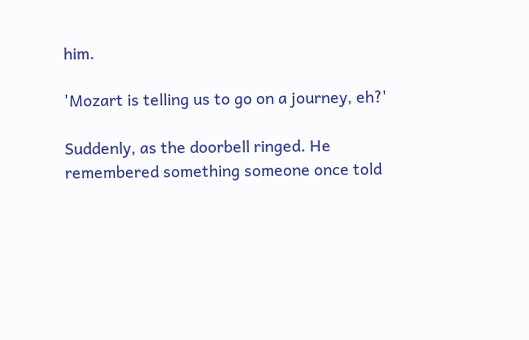him.

'Mozart is telling us to go on a journey, eh?'

Suddenly, as the doorbell ringed. He remembered something someone once told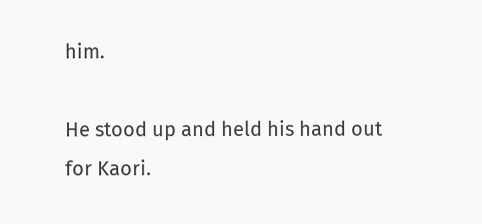him.

He stood up and held his hand out for Kaori.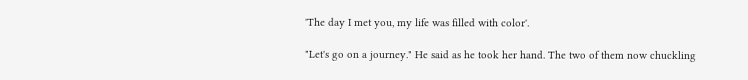'The day I met you, my life was filled with color'.

"Let's go on a journey." He said as he took her hand. The two of them now chuckling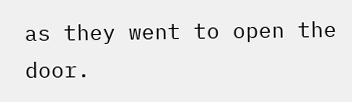as they went to open the door.